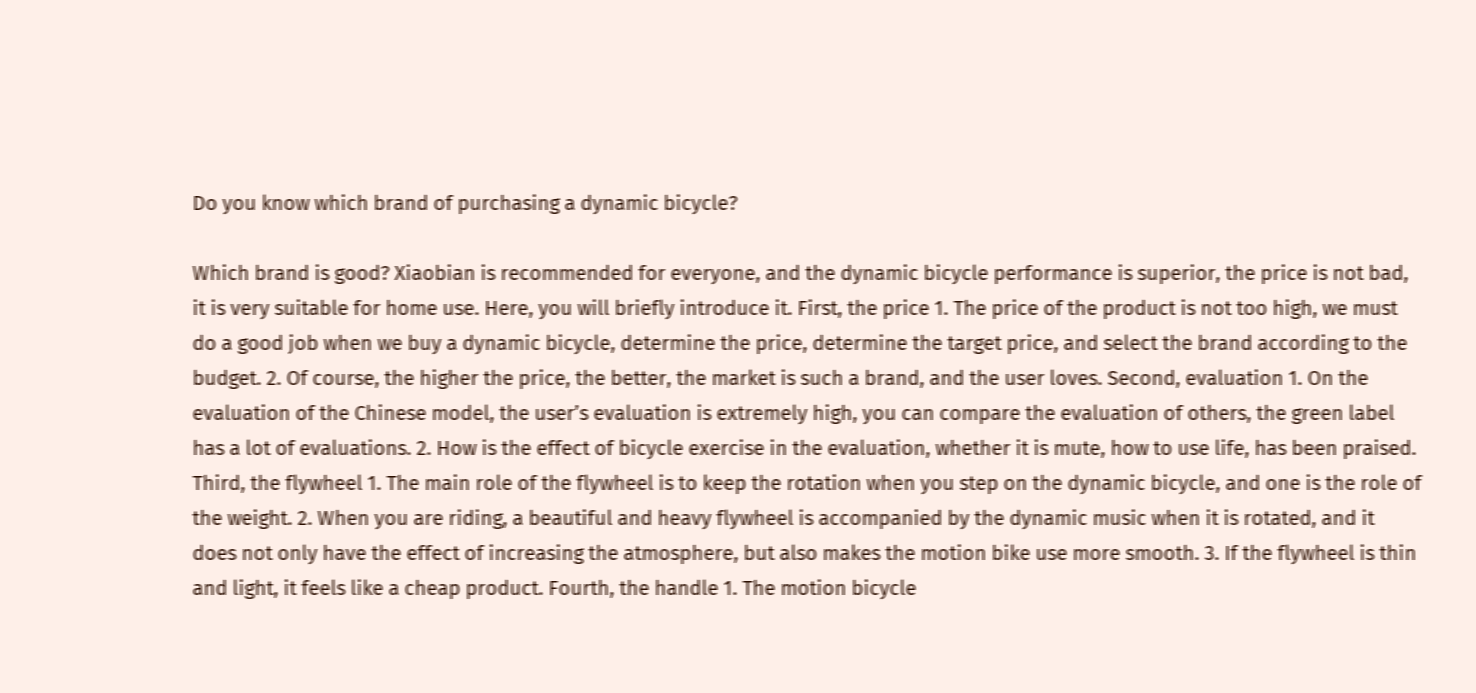Do you know which brand of purchasing a dynamic bicycle?

Which brand is good? Xiaobian is recommended for everyone, and the dynamic bicycle performance is superior, the price is not bad, it is very suitable for home use. Here, you will briefly introduce it. First, the price 1. The price of the product is not too high, we must do a good job when we buy a dynamic bicycle, determine the price, determine the target price, and select the brand according to the budget. 2. Of course, the higher the price, the better, the market is such a brand, and the user loves. Second, evaluation 1. On the evaluation of the Chinese model, the user’s evaluation is extremely high, you can compare the evaluation of others, the green label has a lot of evaluations. 2. How is the effect of bicycle exercise in the evaluation, whether it is mute, how to use life, has been praised. Third, the flywheel 1. The main role of the flywheel is to keep the rotation when you step on the dynamic bicycle, and one is the role of the weight. 2. When you are riding, a beautiful and heavy flywheel is accompanied by the dynamic music when it is rotated, and it does not only have the effect of increasing the atmosphere, but also makes the motion bike use more smooth. 3. If the flywheel is thin and light, it feels like a cheap product. Fourth, the handle 1. The motion bicycle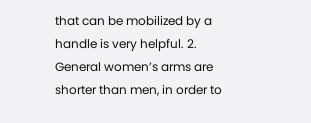that can be mobilized by a handle is very helpful. 2. General women’s arms are shorter than men, in order to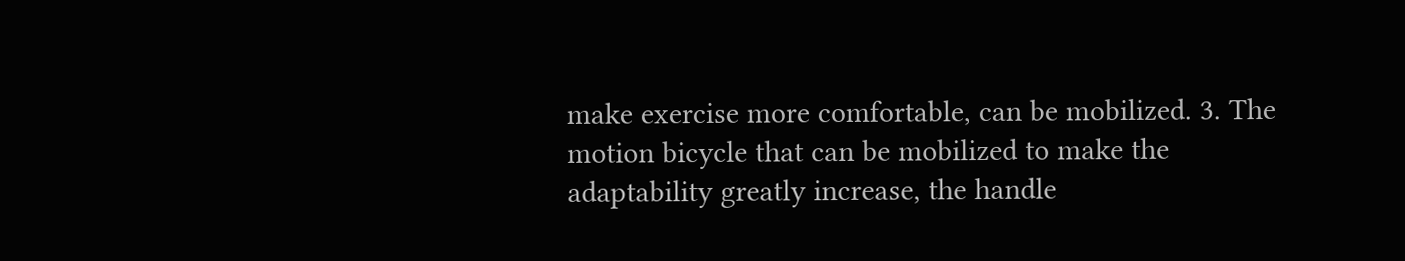make exercise more comfortable, can be mobilized. 3. The motion bicycle that can be mobilized to make the adaptability greatly increase, the handle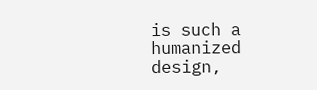is such a humanized design,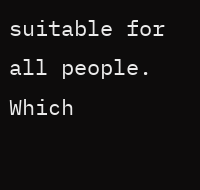suitable for all people. Which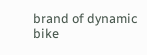brand of dynamic bike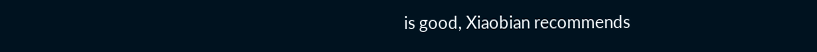is good, Xiaobian recommends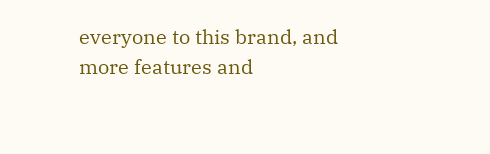everyone to this brand, and more features and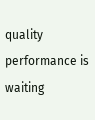quality performance is waiting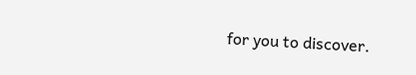for you to discover.